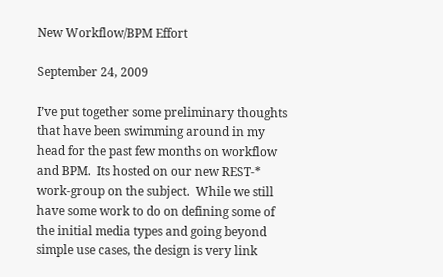New Workflow/BPM Effort

September 24, 2009

I’ve put together some preliminary thoughts that have been swimming around in my head for the past few months on workflow and BPM.  Its hosted on our new REST-* work-group on the subject.  While we still have some work to do on defining some of the initial media types and going beyond simple use cases, the design is very link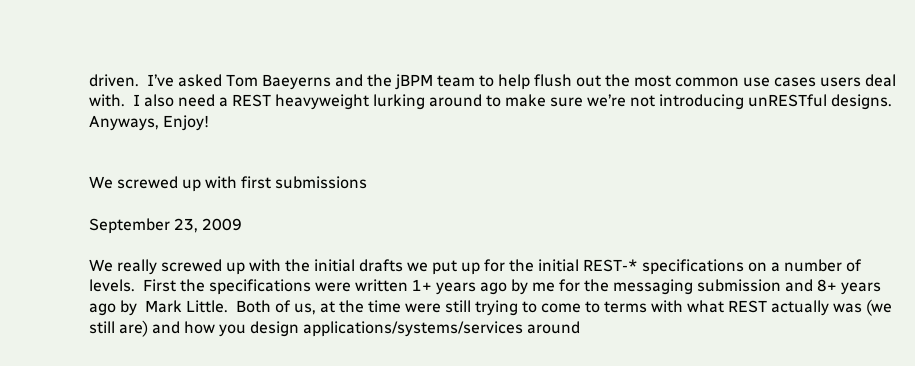driven.  I’ve asked Tom Baeyerns and the jBPM team to help flush out the most common use cases users deal with.  I also need a REST heavyweight lurking around to make sure we’re not introducing unRESTful designs.  Anyways, Enjoy!


We screwed up with first submissions

September 23, 2009

We really screwed up with the initial drafts we put up for the initial REST-* specifications on a number of levels.  First the specifications were written 1+ years ago by me for the messaging submission and 8+ years ago by  Mark Little.  Both of us, at the time were still trying to come to terms with what REST actually was (we still are) and how you design applications/systems/services around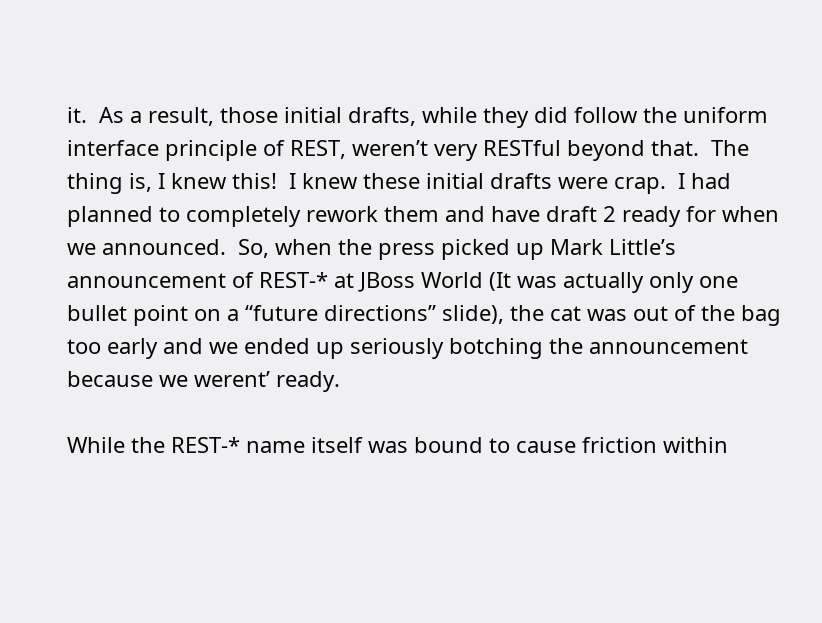it.  As a result, those initial drafts, while they did follow the uniform interface principle of REST, weren’t very RESTful beyond that.  The thing is, I knew this!  I knew these initial drafts were crap.  I had planned to completely rework them and have draft 2 ready for when we announced.  So, when the press picked up Mark Little’s announcement of REST-* at JBoss World (It was actually only one bullet point on a “future directions” slide), the cat was out of the bag too early and we ended up seriously botching the announcement because we werent’ ready.

While the REST-* name itself was bound to cause friction within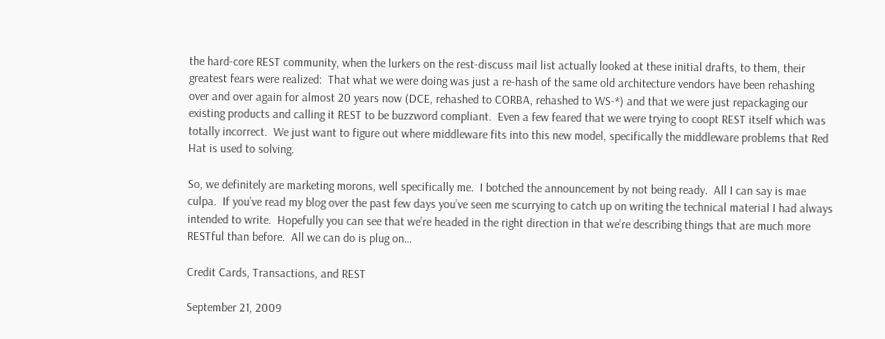the hard-core REST community, when the lurkers on the rest-discuss mail list actually looked at these initial drafts, to them, their greatest fears were realized:  That what we were doing was just a re-hash of the same old architecture vendors have been rehashing over and over again for almost 20 years now (DCE, rehashed to CORBA, rehashed to WS-*) and that we were just repackaging our existing products and calling it REST to be buzzword compliant.  Even a few feared that we were trying to coopt REST itself which was totally incorrect.  We just want to figure out where middleware fits into this new model, specifically the middleware problems that Red Hat is used to solving.

So, we definitely are marketing morons, well specifically me.  I botched the announcement by not being ready.  All I can say is mae culpa.  If you’ve read my blog over the past few days you’ve seen me scurrying to catch up on writing the technical material I had always intended to write.  Hopefully you can see that we’re headed in the right direction in that we’re describing things that are much more RESTful than before.  All we can do is plug on…

Credit Cards, Transactions, and REST

September 21, 2009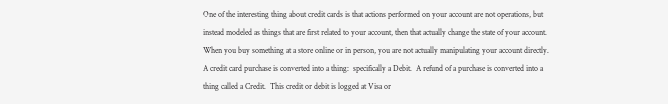One of the interesting thing about credit cards is that actions performed on your account are not operations, but instead modeled as things that are first related to your account, then that actually change the state of your account.  When you buy something at a store online or in person, you are not actually manipulating your account directly.  A credit card purchase is converted into a thing:  specifically a Debit.  A refund of a purchase is converted into a thing called a Credit.  This credit or debit is logged at Visa or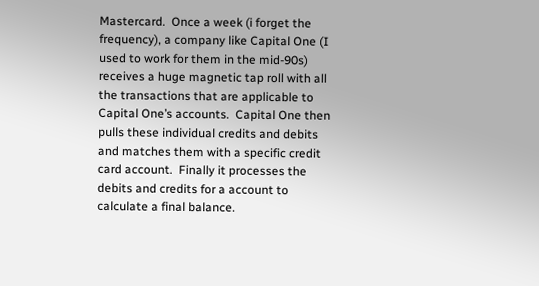Mastercard.  Once a week (i forget the frequency), a company like Capital One (I used to work for them in the mid-90s) receives a huge magnetic tap roll with all the transactions that are applicable to Capital One’s accounts.  Capital One then pulls these individual credits and debits and matches them with a specific credit card account.  Finally it processes the debits and credits for a account to calculate a final balance.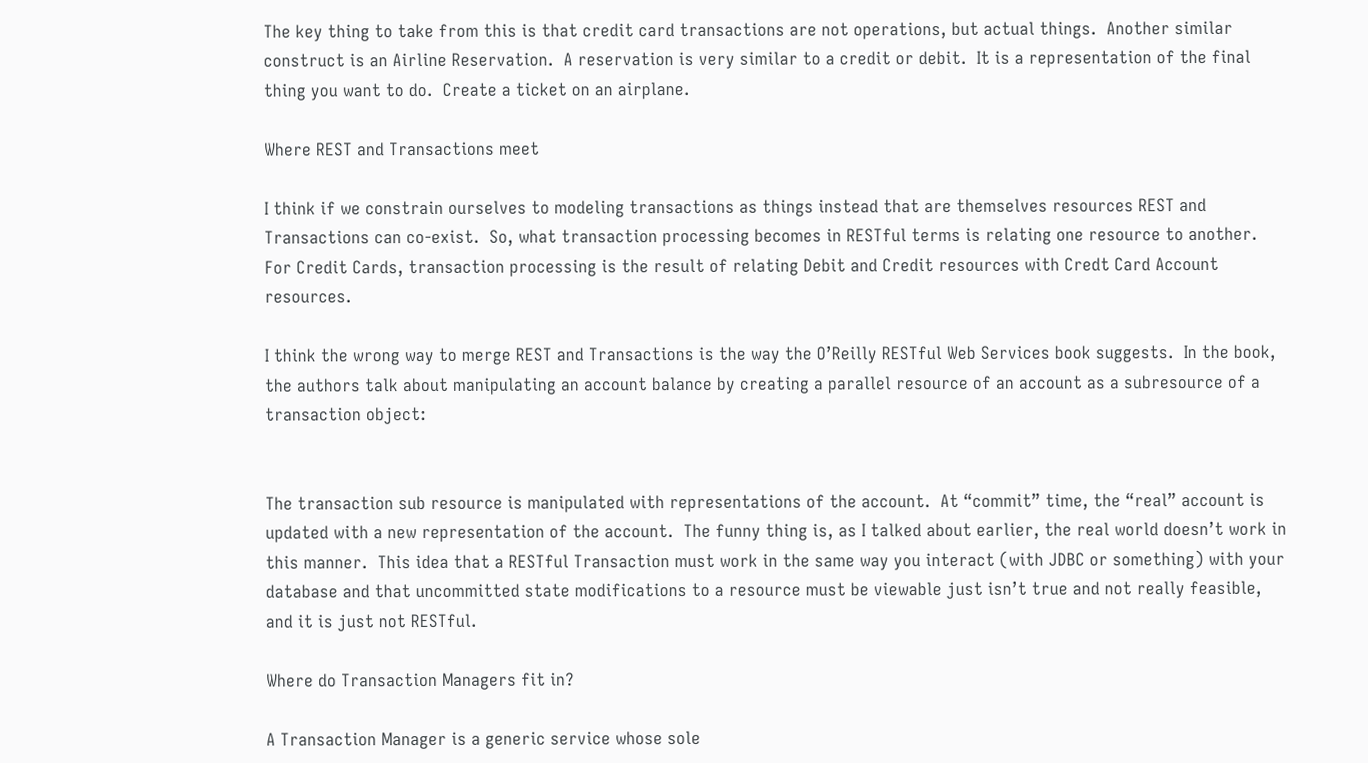The key thing to take from this is that credit card transactions are not operations, but actual things.  Another similar construct is an Airline Reservation.  A reservation is very similar to a credit or debit.  It is a representation of the final thing you want to do.  Create a ticket on an airplane.

Where REST and Transactions meet

I think if we constrain ourselves to modeling transactions as things instead that are themselves resources REST and Transactions can co-exist.  So, what transaction processing becomes in RESTful terms is relating one resource to another.  For Credit Cards, transaction processing is the result of relating Debit and Credit resources with Credt Card Account resources.

I think the wrong way to merge REST and Transactions is the way the O’Reilly RESTful Web Services book suggests.  In the book, the authors talk about manipulating an account balance by creating a parallel resource of an account as a subresource of a transaction object:


The transaction sub resource is manipulated with representations of the account.  At “commit” time, the “real” account is updated with a new representation of the account.  The funny thing is, as I talked about earlier, the real world doesn’t work in this manner.  This idea that a RESTful Transaction must work in the same way you interact (with JDBC or something) with your database and that uncommitted state modifications to a resource must be viewable just isn’t true and not really feasible, and it is just not RESTful.

Where do Transaction Managers fit in?

A Transaction Manager is a generic service whose sole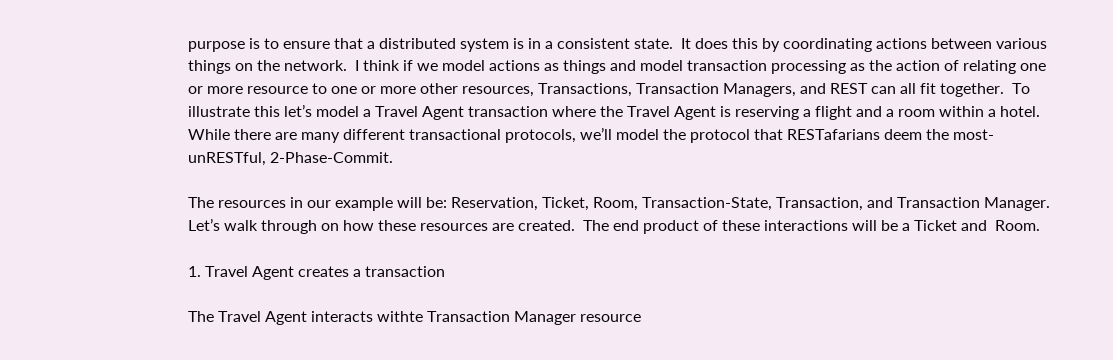purpose is to ensure that a distributed system is in a consistent state.  It does this by coordinating actions between various things on the network.  I think if we model actions as things and model transaction processing as the action of relating one or more resource to one or more other resources, Transactions, Transaction Managers, and REST can all fit together.  To illustrate this let’s model a Travel Agent transaction where the Travel Agent is reserving a flight and a room within a hotel.   While there are many different transactional protocols, we’ll model the protocol that RESTafarians deem the most-unRESTful, 2-Phase-Commit.

The resources in our example will be: Reservation, Ticket, Room, Transaction-State, Transaction, and Transaction Manager.  Let’s walk through on how these resources are created.  The end product of these interactions will be a Ticket and  Room.

1. Travel Agent creates a transaction

The Travel Agent interacts withte Transaction Manager resource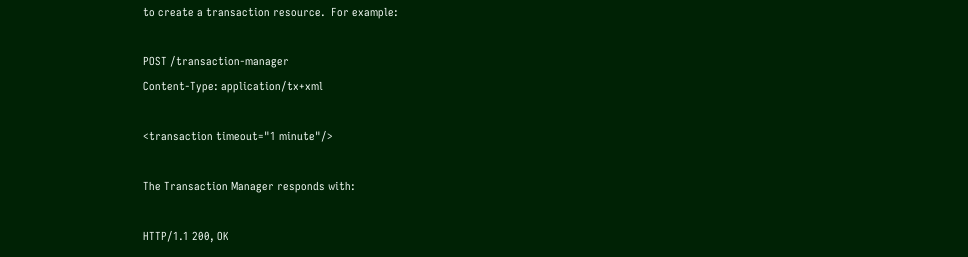to create a transaction resource.  For example:

POST /transaction-manager
Content-Type: application/tx+xml

<transaction timeout="1 minute"/>

The Transaction Manager responds with:

HTTP/1.1 200, OK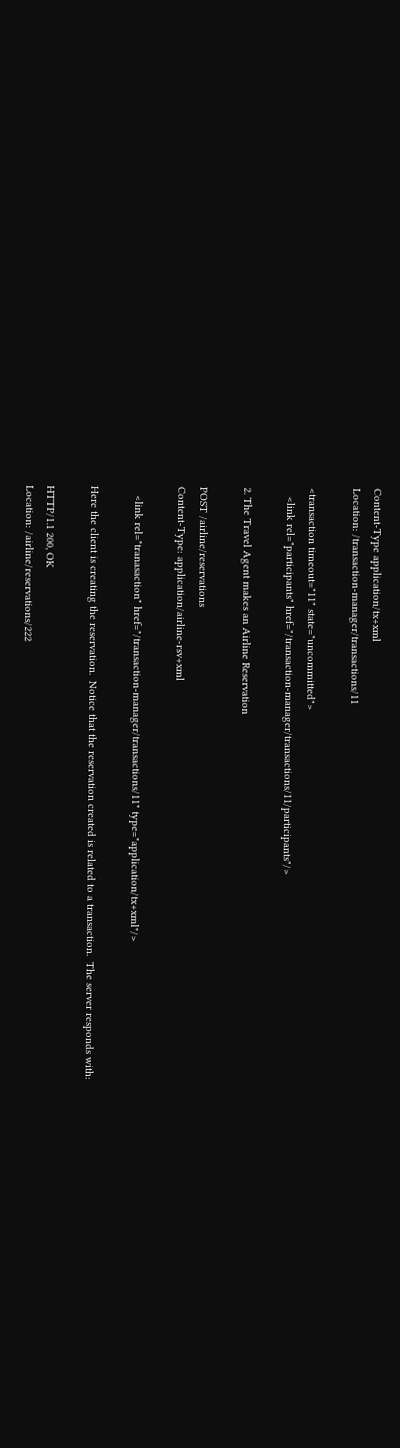Content-Type application/tx+xml
Location: /transaction-manager/transactions/11

<transaction timeout="11" state="uncommitted">
   <link rel="participants" href="/transaction-manager/transactions/11/participants"/>

2. The Travel Agent makes an Airline Reservation

POST /airline/reservations
Content-Type: application/airline-rsv+xml

   <link rel="tranasaction" href="/transaction-manager/transactions/11" type="application/tx+xml"/>

Here the client is creating the reservation.  Notice that the reservation created is related to a transaction.  The server responds with:

HTTP/1.1 200, OK
Location: /airline/reservations/222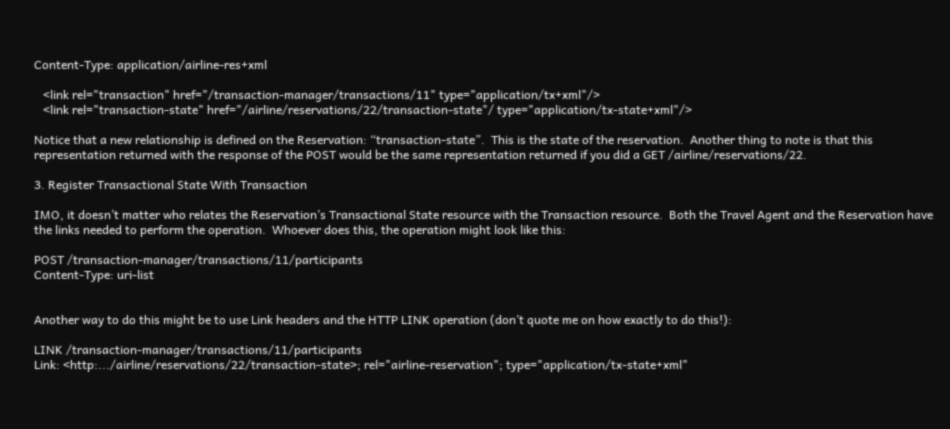Content-Type: application/airline-res+xml

   <link rel="transaction" href="/transaction-manager/transactions/11" type="application/tx+xml"/>
   <link rel="transaction-state" href="/airline/reservations/22/transaction-state"/ type="application/tx-state+xml"/>

Notice that a new relationship is defined on the Reservation: “transaction-state”.  This is the state of the reservation.  Another thing to note is that this representation returned with the response of the POST would be the same representation returned if you did a GET /airline/reservations/22.

3. Register Transactional State With Transaction

IMO, it doesn’t matter who relates the Reservation’s Transactional State resource with the Transaction resource.  Both the Travel Agent and the Reservation have the links needed to perform the operation.  Whoever does this, the operation might look like this:

POST /transaction-manager/transactions/11/participants
Content-Type: uri-list


Another way to do this might be to use Link headers and the HTTP LINK operation (don’t quote me on how exactly to do this!):

LINK /transaction-manager/transactions/11/participants
Link: <http:.../airline/reservations/22/transaction-state>; rel="airline-reservation"; type="application/tx-state+xml"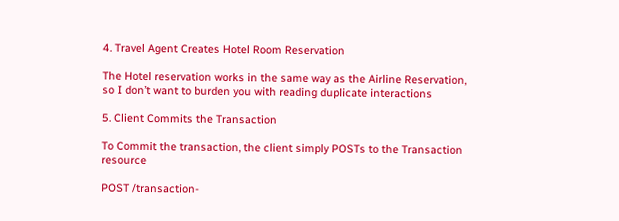4. Travel Agent Creates Hotel Room Reservation

The Hotel reservation works in the same way as the Airline Reservation, so I don’t want to burden you with reading duplicate interactions

5. Client Commits the Transaction

To Commit the transaction, the client simply POSTs to the Transaction resource

POST /transaction-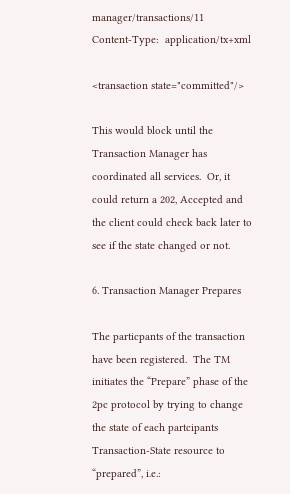manager/transactions/11
Content-Type:  application/tx+xml

<transaction state="committed"/>

This would block until the Transaction Manager has coordinated all services.  Or, it could return a 202, Accepted and the client could check back later to see if the state changed or not.

6. Transaction Manager Prepares

The particpants of the transaction have been registered.  The TM initiates the “Prepare” phase of the 2pc protocol by trying to change the state of each partcipants Transaction-State resource to “prepared”, i.e.: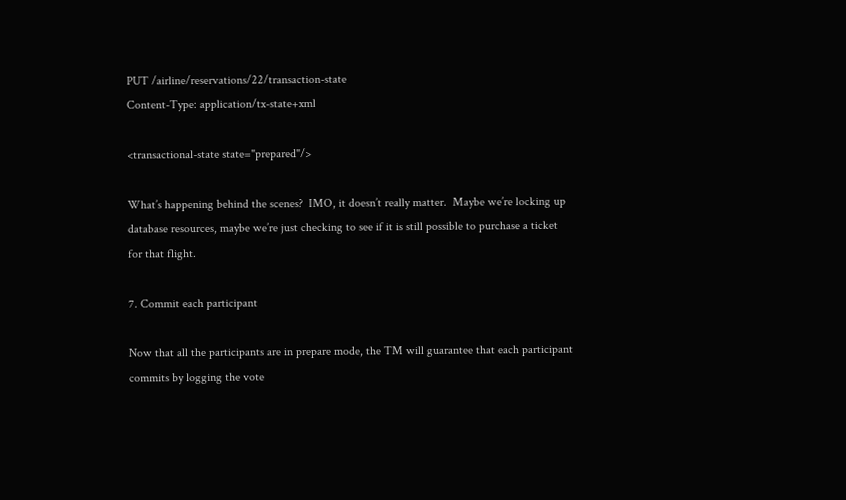PUT /airline/reservations/22/transaction-state
Content-Type: application/tx-state+xml

<transactional-state state="prepared"/>

What’s happening behind the scenes?  IMO, it doesn’t really matter.  Maybe we’re locking up database resources, maybe we’re just checking to see if it is still possible to purchase a ticket for that flight.

7. Commit each participant

Now that all the participants are in prepare mode, the TM will guarantee that each participant commits by logging the vote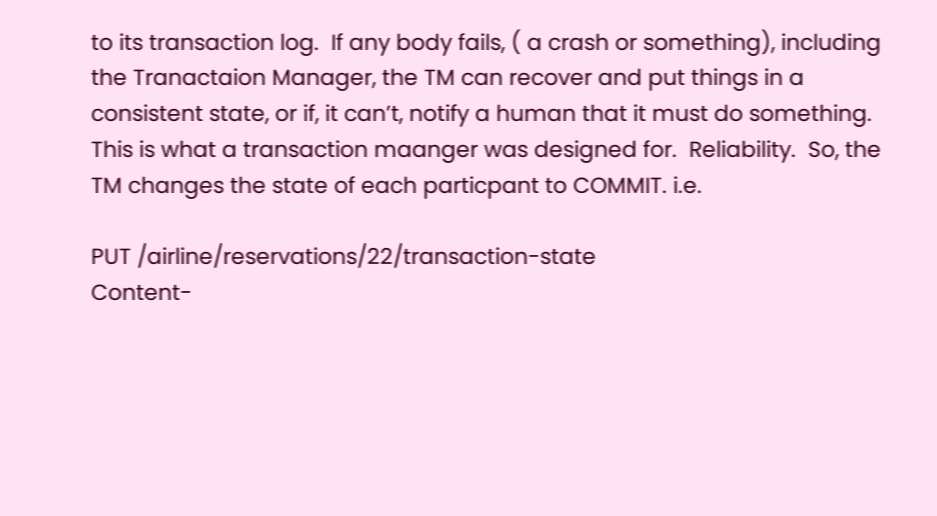to its transaction log.  If any body fails, ( a crash or something), including the Tranactaion Manager, the TM can recover and put things in a consistent state, or if, it can’t, notify a human that it must do something.  This is what a transaction maanger was designed for.  Reliability.  So, the TM changes the state of each particpant to COMMIT. i.e.

PUT /airline/reservations/22/transaction-state
Content-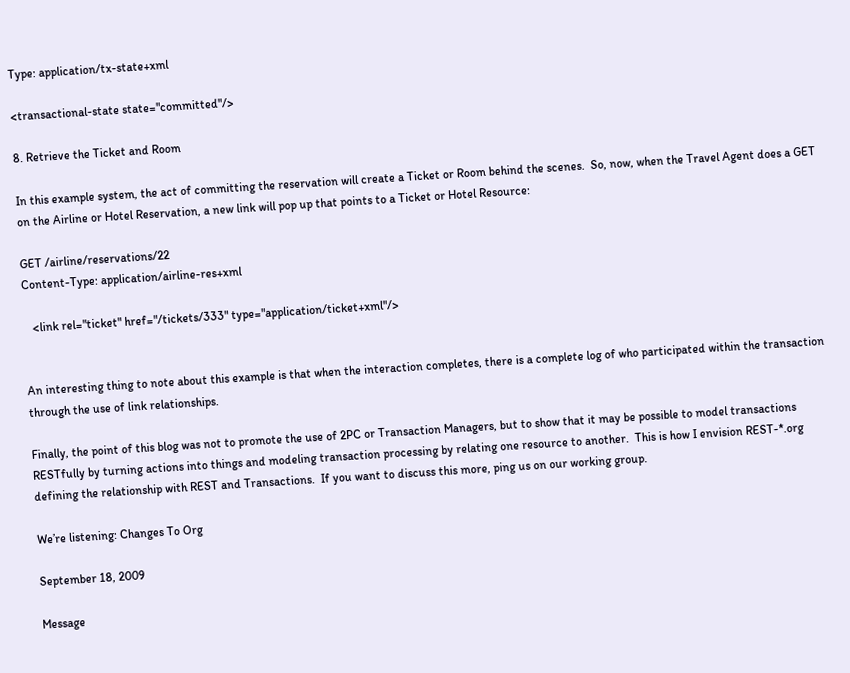Type: application/tx-state+xml

<transactional-state state="committed"/>

8. Retrieve the Ticket and Room

In this example system, the act of committing the reservation will create a Ticket or Room behind the scenes.  So, now, when the Travel Agent does a GET on the Airline or Hotel Reservation, a new link will pop up that points to a Ticket or Hotel Resource:

GET /airline/reservations/22
Content-Type: application/airline-res+xml

   <link rel="ticket" href="/tickets/333" type="application/ticket+xml"/>


An interesting thing to note about this example is that when the interaction completes, there is a complete log of who participated within the transaction through the use of link relationships.

Finally, the point of this blog was not to promote the use of 2PC or Transaction Managers, but to show that it may be possible to model transactions RESTfully by turning actions into things and modeling transaction processing by relating one resource to another.  This is how I envision REST-*.org defining the relationship with REST and Transactions.  If you want to discuss this more, ping us on our working group.

We’re listening: Changes To Org

September 18, 2009

Message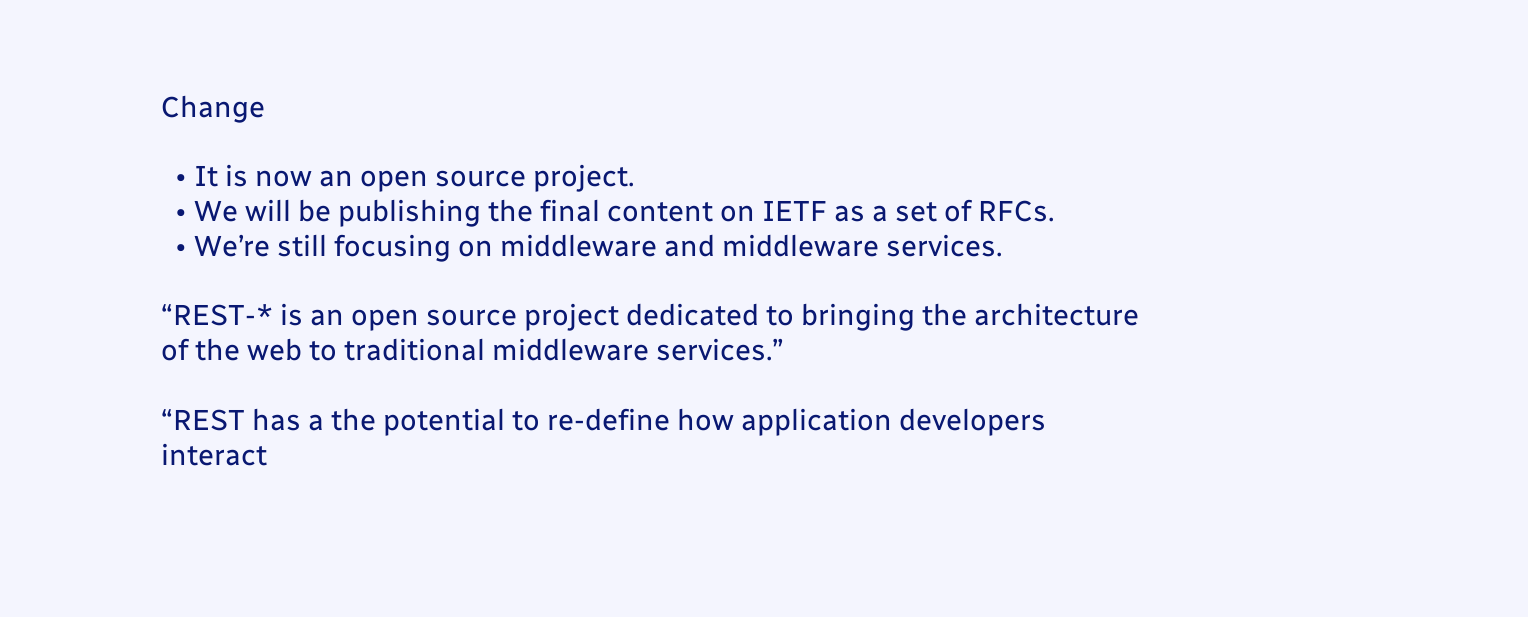Change

  • It is now an open source project.
  • We will be publishing the final content on IETF as a set of RFCs.
  • We’re still focusing on middleware and middleware services.

“REST-* is an open source project dedicated to bringing the architecture
of the web to traditional middleware services.”

“REST has a the potential to re-define how application developers
interact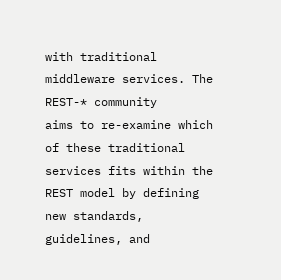with traditional middleware services. The REST-* community
aims to re-examine which of these traditional services fits within the
REST model by defining new standards, guidelines, and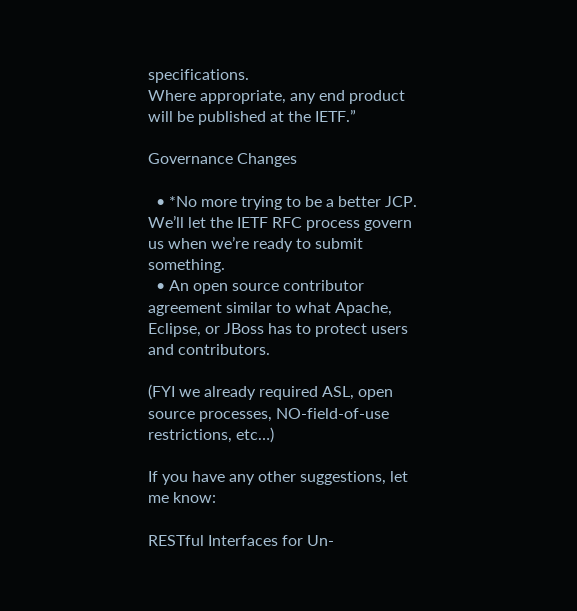specifications.
Where appropriate, any end product will be published at the IETF.”

Governance Changes

  • *No more trying to be a better JCP. We’ll let the IETF RFC process govern us when we’re ready to submit something.
  • An open source contributor agreement similar to what Apache, Eclipse, or JBoss has to protect users and contributors.

(FYI we already required ASL, open source processes, NO-field-of-use
restrictions, etc…)

If you have any other suggestions, let me know:

RESTful Interfaces for Un-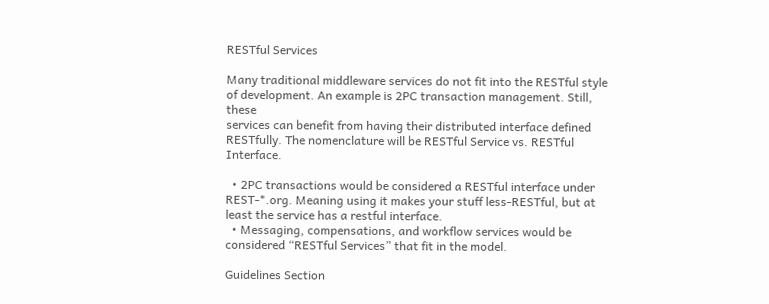RESTful Services

Many traditional middleware services do not fit into the RESTful style
of development. An example is 2PC transaction management. Still, these
services can benefit from having their distributed interface defined
RESTfully. The nomenclature will be RESTful Service vs. RESTful Interface.

  • 2PC transactions would be considered a RESTful interface under REST-*.org. Meaning using it makes your stuff less-RESTful, but at least the service has a restful interface.
  • Messaging, compensations, and workflow services would be considered “RESTful Services” that fit in the model.

Guidelines Section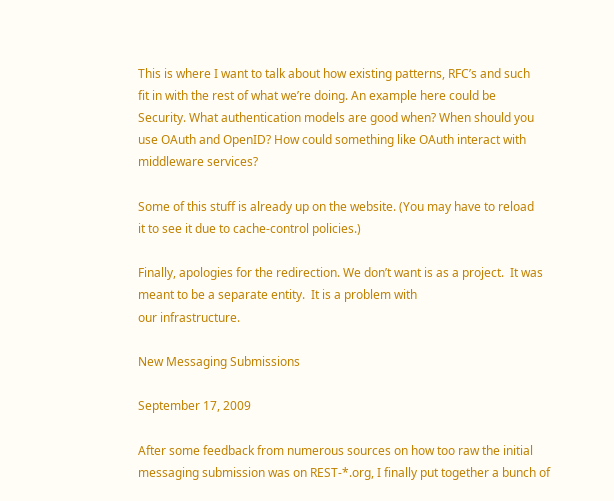This is where I want to talk about how existing patterns, RFC’s and such
fit in with the rest of what we’re doing. An example here could be
Security. What authentication models are good when? When should you
use OAuth and OpenID? How could something like OAuth interact with
middleware services?

Some of this stuff is already up on the website. (You may have to reload
it to see it due to cache-control policies.)

Finally, apologies for the redirection. We don’t want is as a project.  It was meant to be a separate entity.  It is a problem with
our infrastructure.

New Messaging Submissions

September 17, 2009

After some feedback from numerous sources on how too raw the initial messaging submission was on REST-*.org, I finally put together a bunch of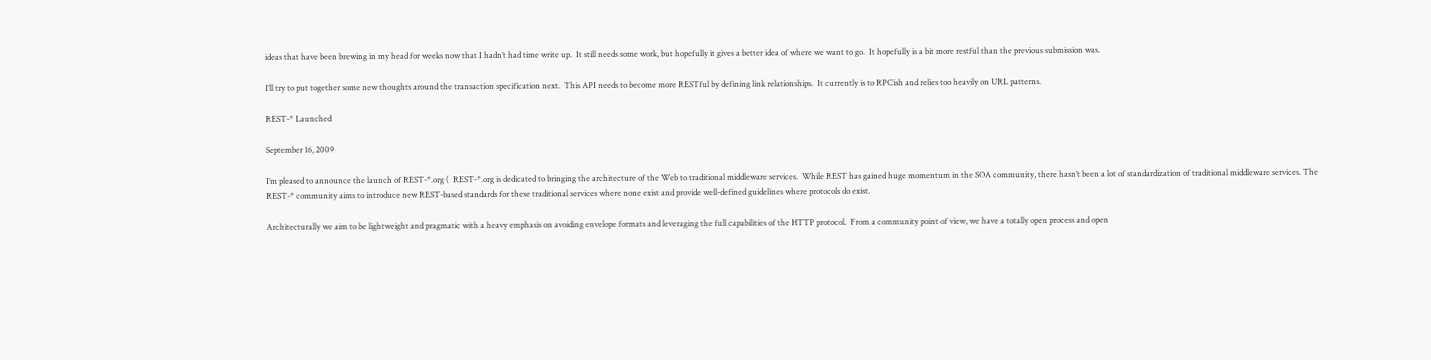ideas that have been brewing in my head for weeks now that I hadn’t had time write up.  It still needs some work, but hopefully it gives a better idea of where we want to go.  It hopefully is a bit more restful than the previous submission was.

I’ll try to put together some new thoughts around the transaction specification next.  This API needs to become more RESTful by defining link relationships.  It currently is to RPCish and relies too heavily on URL patterns.

REST-* Launched

September 16, 2009

I’m pleased to announce the launch of REST-*.org (  REST-*.org is dedicated to bringing the architecture of the Web to traditional middleware services.  While REST has gained huge momentum in the SOA community, there hasn’t been a lot of standardization of traditional middleware services. The REST-* community aims to introduce new REST-based standards for these traditional services where none exist and provide well-defined guidelines where protocols do exist.

Architecturally we aim to be lightweight and pragmatic with a heavy emphasis on avoiding envelope formats and leveraging the full capabilities of the HTTP protocol.  From a community point of view, we have a totally open process and open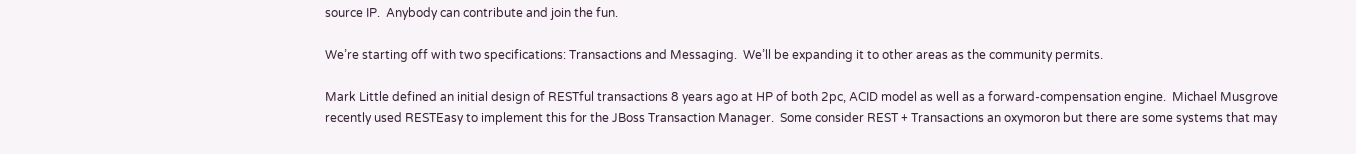source IP.  Anybody can contribute and join the fun.

We’re starting off with two specifications: Transactions and Messaging.  We’ll be expanding it to other areas as the community permits.

Mark Little defined an initial design of RESTful transactions 8 years ago at HP of both 2pc, ACID model as well as a forward-compensation engine.  Michael Musgrove recently used RESTEasy to implement this for the JBoss Transaction Manager.  Some consider REST + Transactions an oxymoron but there are some systems that may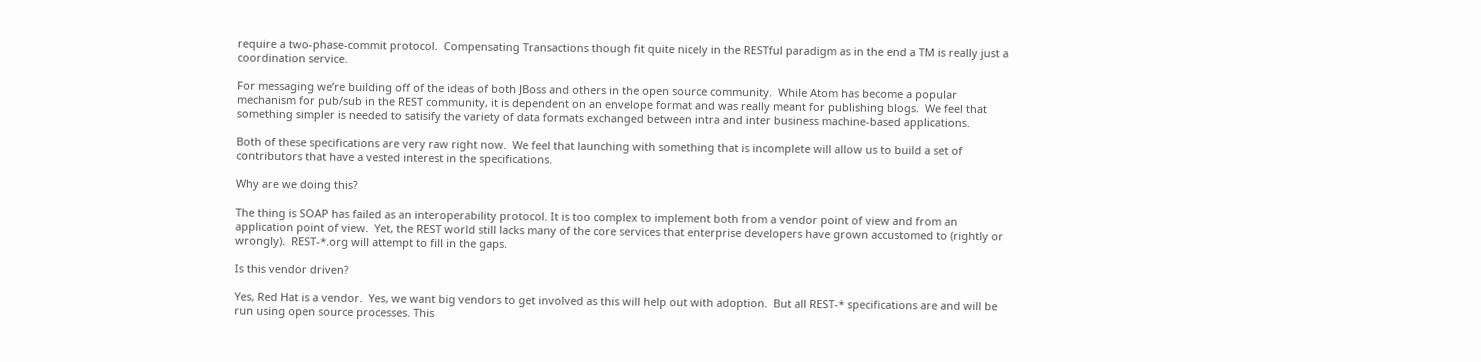require a two-phase-commit protocol.  Compensating Transactions though fit quite nicely in the RESTful paradigm as in the end a TM is really just a coordination service.

For messaging we’re building off of the ideas of both JBoss and others in the open source community.  While Atom has become a popular mechanism for pub/sub in the REST community, it is dependent on an envelope format and was really meant for publishing blogs.  We feel that something simpler is needed to satisify the variety of data formats exchanged between intra and inter business machine-based applications.

Both of these specifications are very raw right now.  We feel that launching with something that is incomplete will allow us to build a set of contributors that have a vested interest in the specifications.

Why are we doing this?

The thing is SOAP has failed as an interoperability protocol. It is too complex to implement both from a vendor point of view and from an application point of view.  Yet, the REST world still lacks many of the core services that enterprise developers have grown accustomed to (rightly or wrongly).  REST-*.org will attempt to fill in the gaps.

Is this vendor driven?

Yes, Red Hat is a vendor.  Yes, we want big vendors to get involved as this will help out with adoption.  But all REST-* specifications are and will be run using open source processes. This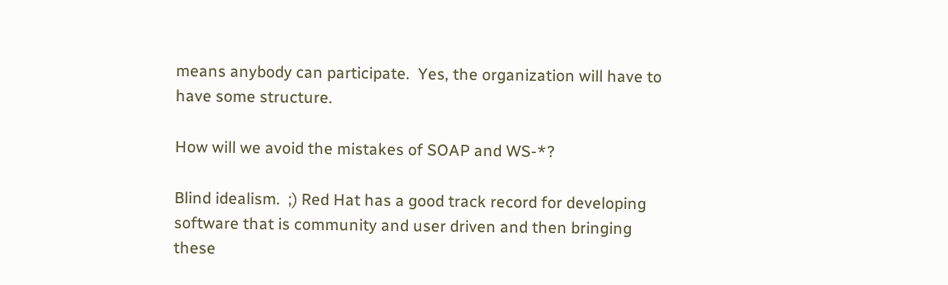means anybody can participate.  Yes, the organization will have to have some structure.

How will we avoid the mistakes of SOAP and WS-*?

Blind idealism.  ;) Red Hat has a good track record for developing software that is community and user driven and then bringing these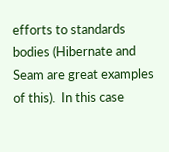efforts to standards bodies (Hibernate and Seam are great examples of this).  In this case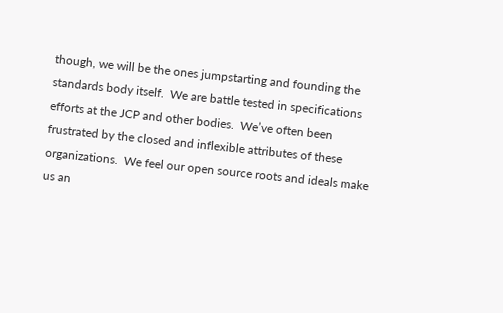though, we will be the ones jumpstarting and founding the standards body itself.  We are battle tested in specifications efforts at the JCP and other bodies.  We’ve often been frustrated by the closed and inflexible attributes of these organizations.  We feel our open source roots and ideals make us an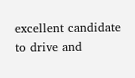excellent candidate to drive and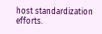host standardization efforts.